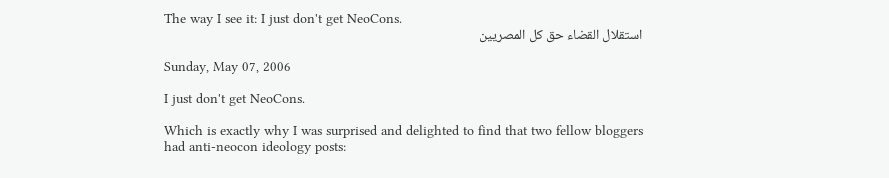The way I see it: I just don't get NeoCons.
استقلال القضاء حق كل المصريين

Sunday, May 07, 2006

I just don't get NeoCons.

Which is exactly why I was surprised and delighted to find that two fellow bloggers had anti-neocon ideology posts: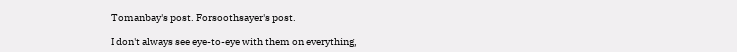Tomanbay's post. Forsoothsayer's post.

I don't always see eye-to-eye with them on everything,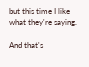but this time I like what they're saying.

And that's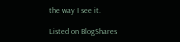the way I see it.

Listed on BlogShares